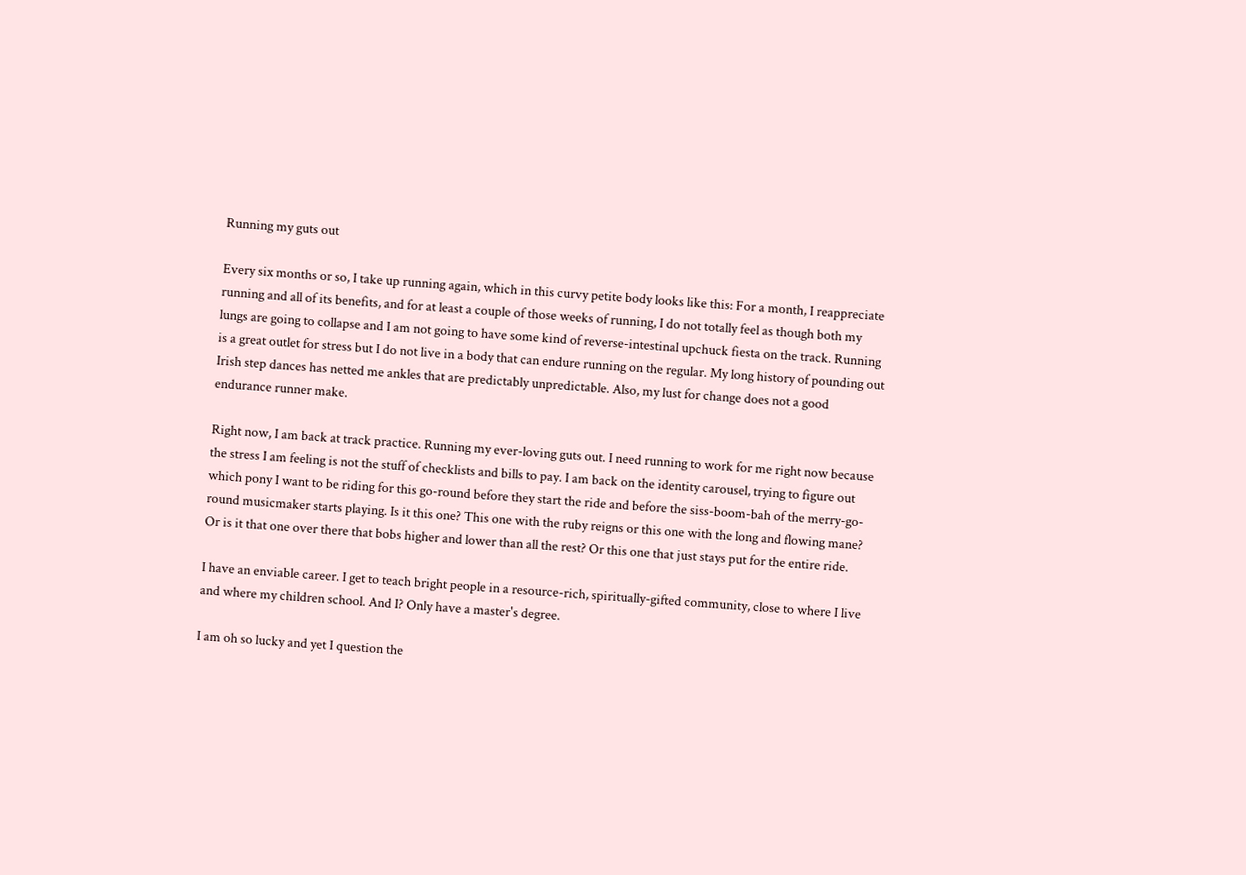Running my guts out

Every six months or so, I take up running again, which in this curvy petite body looks like this: For a month, I reappreciate running and all of its benefits, and for at least a couple of those weeks of running, I do not totally feel as though both my lungs are going to collapse and I am not going to have some kind of reverse-intestinal upchuck fiesta on the track. Running is a great outlet for stress but I do not live in a body that can endure running on the regular. My long history of pounding out Irish step dances has netted me ankles that are predictably unpredictable. Also, my lust for change does not a good endurance runner make.

Right now, I am back at track practice. Running my ever-loving guts out. I need running to work for me right now because the stress I am feeling is not the stuff of checklists and bills to pay. I am back on the identity carousel, trying to figure out which pony I want to be riding for this go-round before they start the ride and before the siss-boom-bah of the merry-go-round musicmaker starts playing. Is it this one? This one with the ruby reigns or this one with the long and flowing mane? Or is it that one over there that bobs higher and lower than all the rest? Or this one that just stays put for the entire ride.

I have an enviable career. I get to teach bright people in a resource-rich, spiritually-gifted community, close to where I live and where my children school. And I? Only have a master's degree.

I am oh so lucky and yet I question the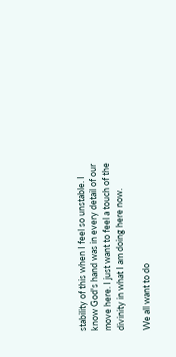stability of this when I feel so unstable. I know God's hand was in every detail of our move here. I just want to feel a touch of the divinity in what I am doing here now.

We all want to do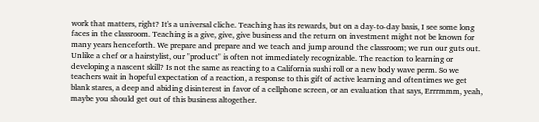work that matters, right? It's a universal cliche. Teaching has its rewards, but on a day-to-day basis, I see some long faces in the classroom. Teaching is a give, give, give business and the return on investment might not be known for many years henceforth. We prepare and prepare and we teach and jump around the classroom; we run our guts out. Unlike a chef or a hairstylist, our "product" is often not immediately recognizable. The reaction to learning or developing a nascent skill? Is not the same as reacting to a California sushi roll or a new body wave perm. So we teachers wait in hopeful expectation of a reaction, a response to this gift of active learning and oftentimes we get blank stares, a deep and abiding disinterest in favor of a cellphone screen, or an evaluation that says, Errrmmm, yeah, maybe you should get out of this business altogether.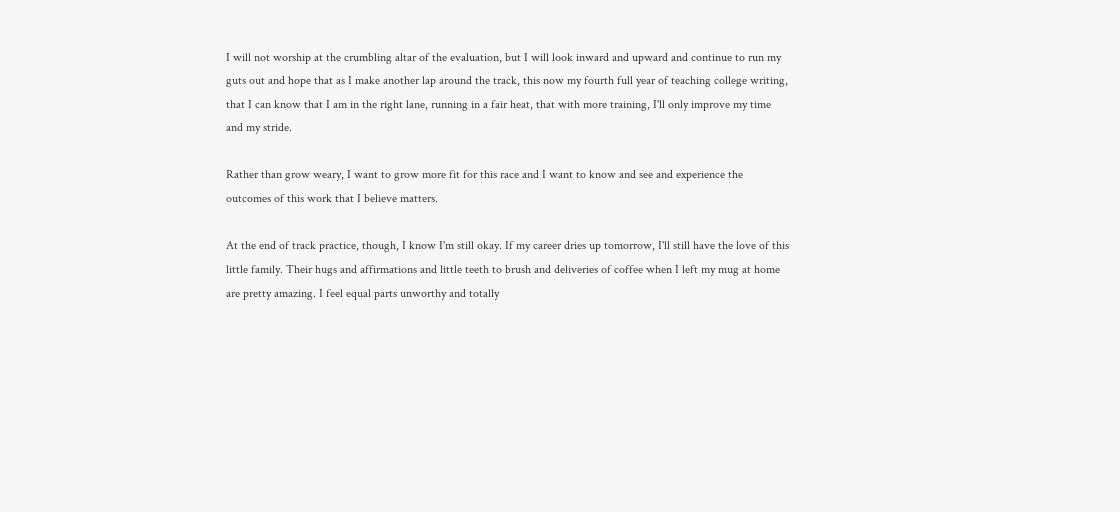I will not worship at the crumbling altar of the evaluation, but I will look inward and upward and continue to run my guts out and hope that as I make another lap around the track, this now my fourth full year of teaching college writing, that I can know that I am in the right lane, running in a fair heat, that with more training, I'll only improve my time and my stride.

Rather than grow weary, I want to grow more fit for this race and I want to know and see and experience the outcomes of this work that I believe matters.

At the end of track practice, though, I know I'm still okay. If my career dries up tomorrow, I'll still have the love of this little family. Their hugs and affirmations and little teeth to brush and deliveries of coffee when I left my mug at home are pretty amazing. I feel equal parts unworthy and totally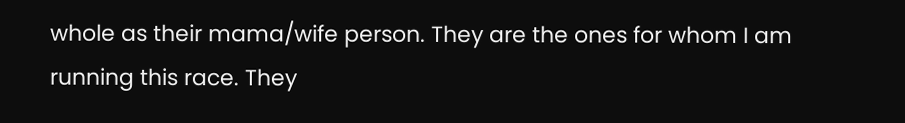whole as their mama/wife person. They are the ones for whom I am running this race. They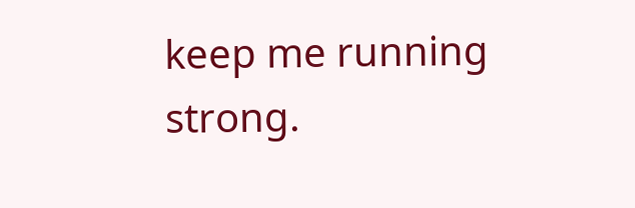keep me running strong.